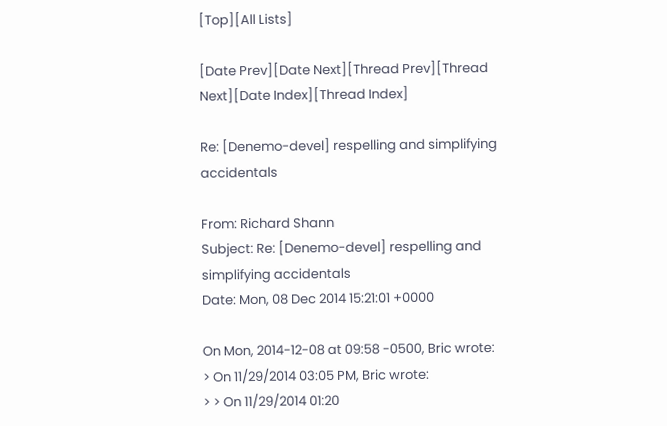[Top][All Lists]

[Date Prev][Date Next][Thread Prev][Thread Next][Date Index][Thread Index]

Re: [Denemo-devel] respelling and simplifying accidentals

From: Richard Shann
Subject: Re: [Denemo-devel] respelling and simplifying accidentals
Date: Mon, 08 Dec 2014 15:21:01 +0000

On Mon, 2014-12-08 at 09:58 -0500, Bric wrote:
> On 11/29/2014 03:05 PM, Bric wrote:
> > On 11/29/2014 01:20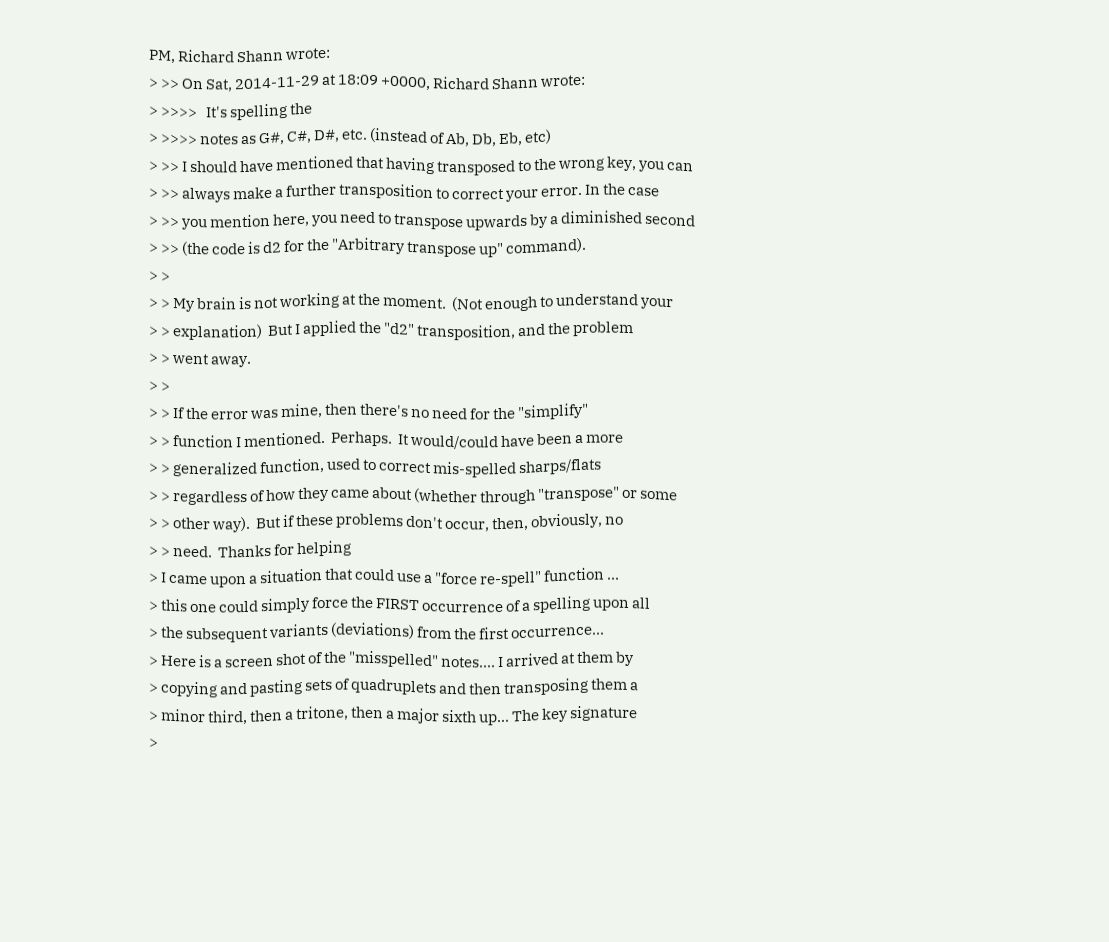PM, Richard Shann wrote:
> >> On Sat, 2014-11-29 at 18:09 +0000, Richard Shann wrote:
> >>>>   It's spelling the
> >>>> notes as G#, C#, D#, etc. (instead of Ab, Db, Eb, etc)
> >> I should have mentioned that having transposed to the wrong key, you can
> >> always make a further transposition to correct your error. In the case
> >> you mention here, you need to transpose upwards by a diminished second
> >> (the code is d2 for the "Arbitrary transpose up" command).
> >
> > My brain is not working at the moment.  (Not enough to understand your
> > explanation)  But I applied the "d2" transposition, and the problem
> > went away.
> >
> > If the error was mine, then there's no need for the "simplify"
> > function I mentioned.  Perhaps.  It would/could have been a more
> > generalized function, used to correct mis-spelled sharps/flats
> > regardless of how they came about (whether through "transpose" or some
> > other way).  But if these problems don't occur, then, obviously, no
> > need.  Thanks for helping
> I came upon a situation that could use a "force re-spell" function ...
> this one could simply force the FIRST occurrence of a spelling upon all
> the subsequent variants (deviations) from the first occurrence...
> Here is a screen shot of the "misspelled" notes.... I arrived at them by
> copying and pasting sets of quadruplets and then transposing them a
> minor third, then a tritone, then a major sixth up... The key signature
>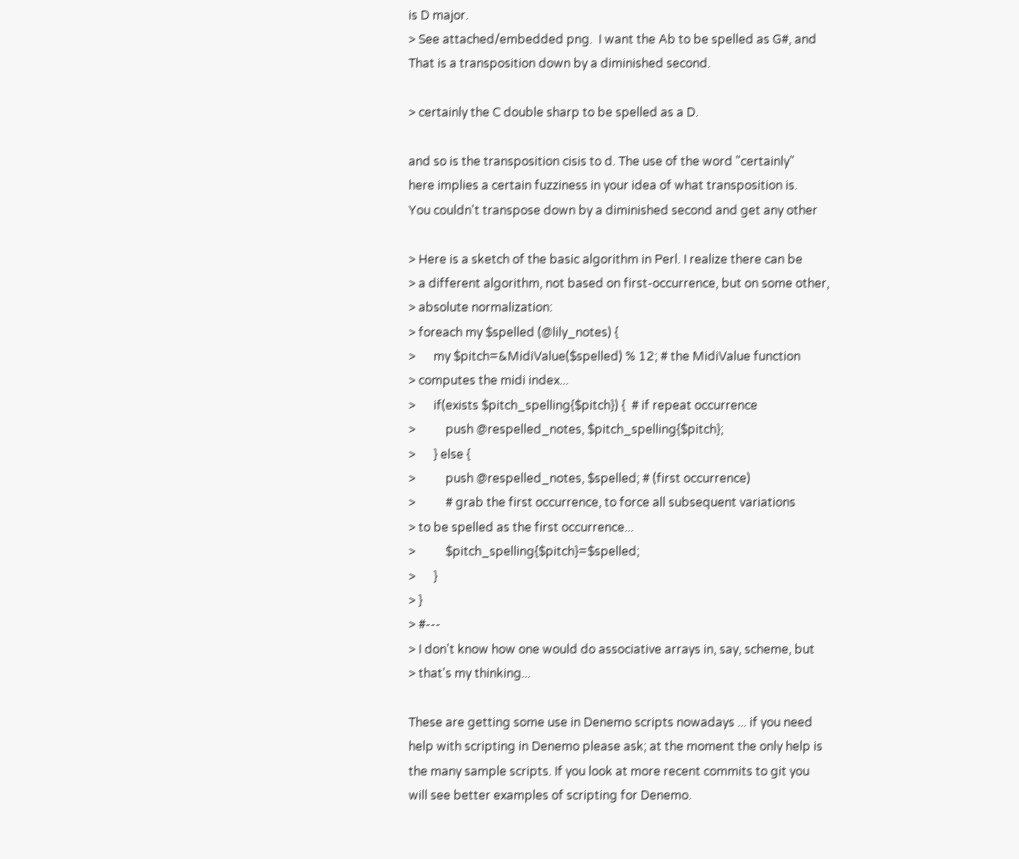is D major.
> See attached/embedded png.  I want the Ab to be spelled as G#, and
That is a transposition down by a diminished second.

> certainly the C double sharp to be spelled as a D.

and so is the transposition cisis to d. The use of the word "certainly"
here implies a certain fuzziness in your idea of what transposition is.
You couldn't transpose down by a diminished second and get any other

> Here is a sketch of the basic algorithm in Perl. I realize there can be
> a different algorithm, not based on first-occurrence, but on some other,
> absolute normalization:
> foreach my $spelled (@lily_notes) {
>      my $pitch=&MidiValue($spelled) % 12; # the MidiValue function
> computes the midi index...
>      if(exists $pitch_spelling{$pitch}) {  # if repeat occurrence
>          push @respelled_notes, $pitch_spelling{$pitch};
>      } else {
>          push @respelled_notes, $spelled; # (first occurrence)
>          # grab the first occurrence, to force all subsequent variations
> to be spelled as the first occurrence...
>          $pitch_spelling{$pitch}=$spelled;
>      }
> }
> #---
> I don't know how one would do associative arrays in, say, scheme, but
> that's my thinking...

These are getting some use in Denemo scripts nowadays ... if you need
help with scripting in Denemo please ask; at the moment the only help is
the many sample scripts. If you look at more recent commits to git you
will see better examples of scripting for Denemo.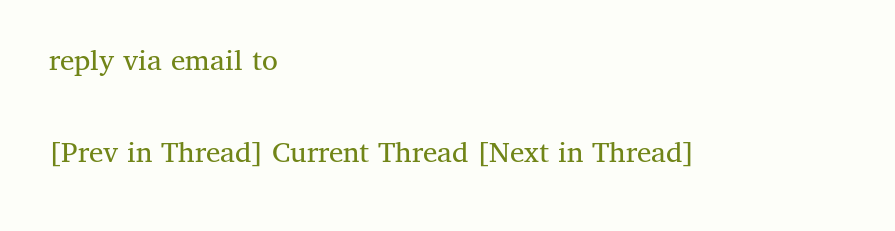reply via email to

[Prev in Thread] Current Thread [Next in Thread]